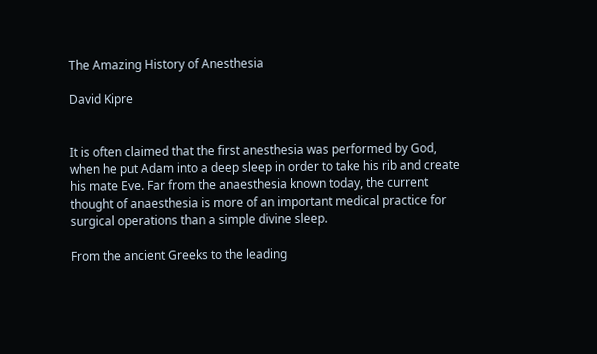The Amazing History of Anesthesia

David Kipre


It is often claimed that the first anesthesia was performed by God, when he put Adam into a deep sleep in order to take his rib and create his mate Eve. Far from the anaesthesia known today, the current thought of anaesthesia is more of an important medical practice for surgical operations than a simple divine sleep.

From the ancient Greeks to the leading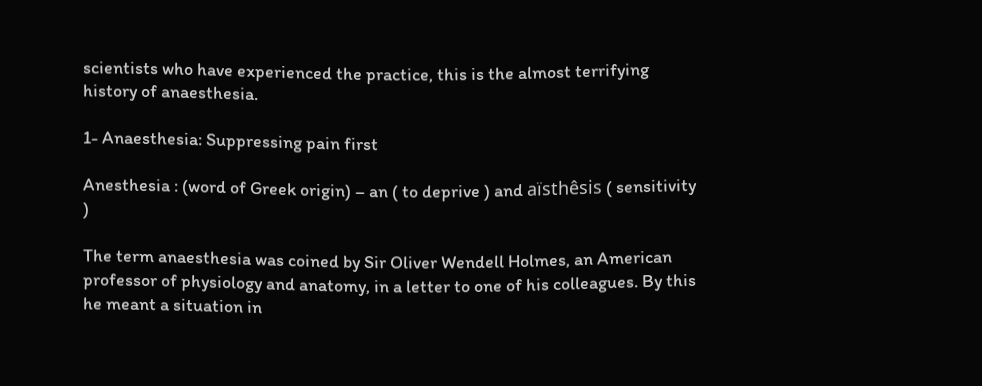scientists who have experienced the practice, this is the almost terrifying history of anaesthesia.

1- Anaesthesia: Suppressing pain first

Anesthesia : (word of Greek origin) – an ( to deprive ) and aïsthêsis ( sensitivity )

The term anaesthesia was coined by Sir Oliver Wendell Holmes, an American professor of physiology and anatomy, in a letter to one of his colleagues. By this he meant a situation in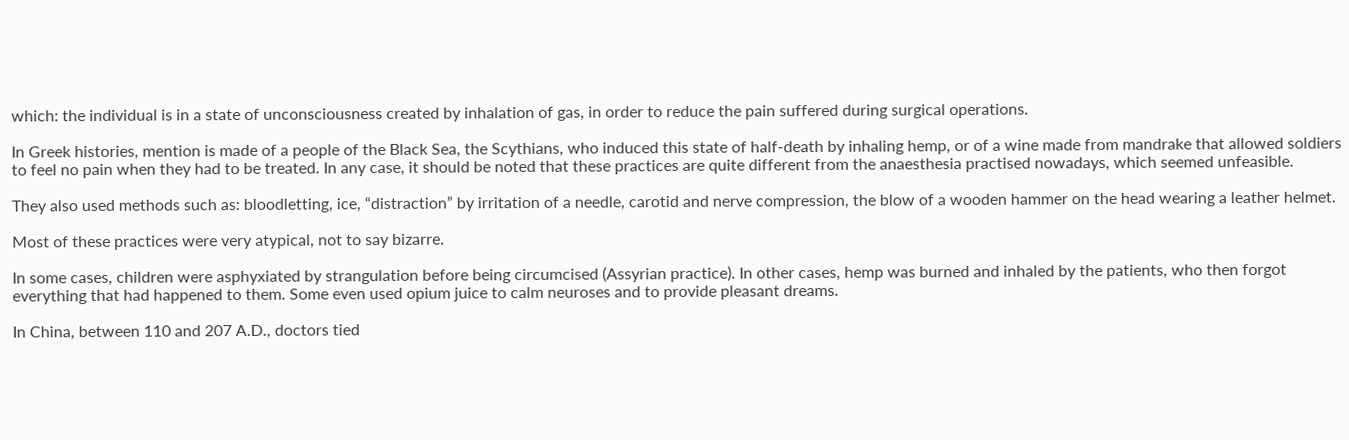which: the individual is in a state of unconsciousness created by inhalation of gas, in order to reduce the pain suffered during surgical operations.

In Greek histories, mention is made of a people of the Black Sea, the Scythians, who induced this state of half-death by inhaling hemp, or of a wine made from mandrake that allowed soldiers to feel no pain when they had to be treated. In any case, it should be noted that these practices are quite different from the anaesthesia practised nowadays, which seemed unfeasible.

They also used methods such as: bloodletting, ice, “distraction” by irritation of a needle, carotid and nerve compression, the blow of a wooden hammer on the head wearing a leather helmet.

Most of these practices were very atypical, not to say bizarre.

In some cases, children were asphyxiated by strangulation before being circumcised (Assyrian practice). In other cases, hemp was burned and inhaled by the patients, who then forgot everything that had happened to them. Some even used opium juice to calm neuroses and to provide pleasant dreams.

In China, between 110 and 207 A.D., doctors tied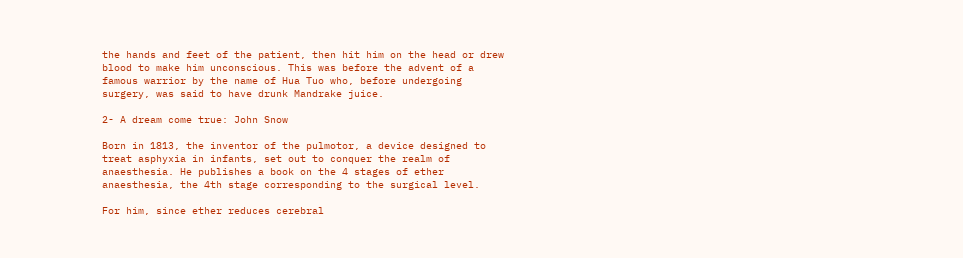the hands and feet of the patient, then hit him on the head or drew blood to make him unconscious. This was before the advent of a famous warrior by the name of Hua Tuo who, before undergoing surgery, was said to have drunk Mandrake juice.

2- A dream come true: John Snow

Born in 1813, the inventor of the pulmotor, a device designed to treat asphyxia in infants, set out to conquer the realm of anaesthesia. He publishes a book on the 4 stages of ether anaesthesia, the 4th stage corresponding to the surgical level.

For him, since ether reduces cerebral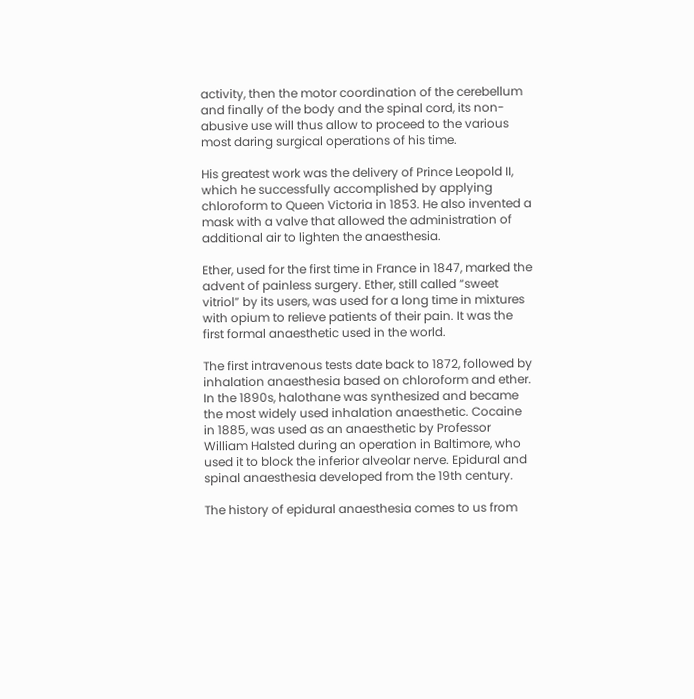activity, then the motor coordination of the cerebellum and finally of the body and the spinal cord, its non-abusive use will thus allow to proceed to the various most daring surgical operations of his time.

His greatest work was the delivery of Prince Leopold II, which he successfully accomplished by applying chloroform to Queen Victoria in 1853. He also invented a mask with a valve that allowed the administration of additional air to lighten the anaesthesia.

Ether, used for the first time in France in 1847, marked the advent of painless surgery. Ether, still called “sweet vitriol” by its users, was used for a long time in mixtures with opium to relieve patients of their pain. It was the first formal anaesthetic used in the world.

The first intravenous tests date back to 1872, followed by inhalation anaesthesia based on chloroform and ether. In the 1890s, halothane was synthesized and became the most widely used inhalation anaesthetic. Cocaine in 1885, was used as an anaesthetic by Professor William Halsted during an operation in Baltimore, who used it to block the inferior alveolar nerve. Epidural and spinal anaesthesia developed from the 19th century.

The history of epidural anaesthesia comes to us from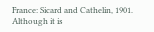France: Sicard and Cathelin, 1901. Although it is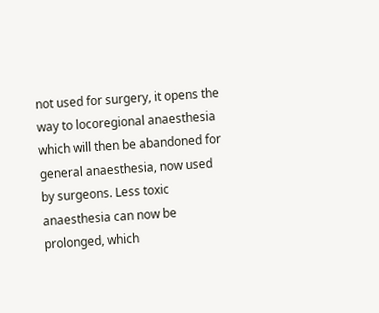not used for surgery, it opens the way to locoregional anaesthesia which will then be abandoned for general anaesthesia, now used by surgeons. Less toxic anaesthesia can now be prolonged, which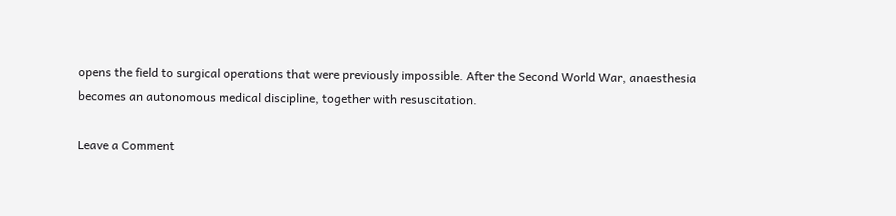opens the field to surgical operations that were previously impossible. After the Second World War, anaesthesia becomes an autonomous medical discipline, together with resuscitation.

Leave a Comment